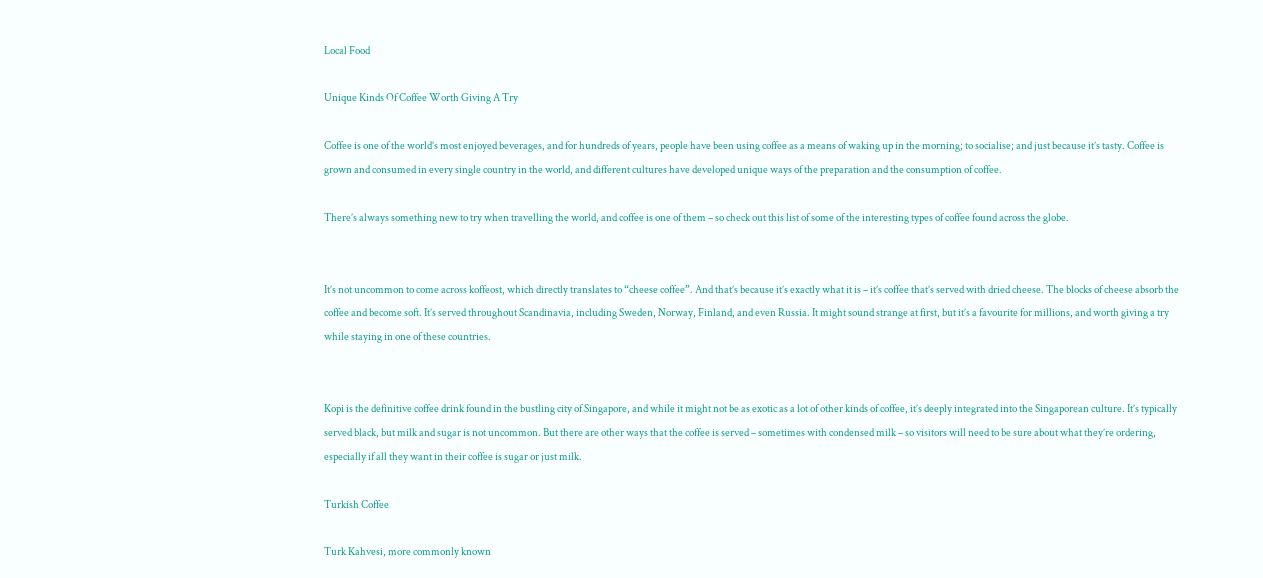Local Food

Unique Kinds Of Coffee Worth Giving A Try

Coffee is one of the world’s most enjoyed beverages, and for hundreds of years, people have been using coffee as a means of waking up in the morning; to socialise; and just because it’s tasty. Coffee is grown and consumed in every single country in the world, and different cultures have developed unique ways of the preparation and the consumption of coffee.

There’s always something new to try when travelling the world, and coffee is one of them – so check out this list of some of the interesting types of coffee found across the globe.


It’s not uncommon to come across koffeost, which directly translates to “cheese coffee”. And that’s because it’s exactly what it is – it’s coffee that’s served with dried cheese. The blocks of cheese absorb the coffee and become soft. It’s served throughout Scandinavia, including Sweden, Norway, Finland, and even Russia. It might sound strange at first, but it’s a favourite for millions, and worth giving a try while staying in one of these countries.


Kopi is the definitive coffee drink found in the bustling city of Singapore, and while it might not be as exotic as a lot of other kinds of coffee, it’s deeply integrated into the Singaporean culture. It’s typically served black, but milk and sugar is not uncommon. But there are other ways that the coffee is served – sometimes with condensed milk – so visitors will need to be sure about what they’re ordering, especially if all they want in their coffee is sugar or just milk.

Turkish Coffee

Turk Kahvesi, more commonly known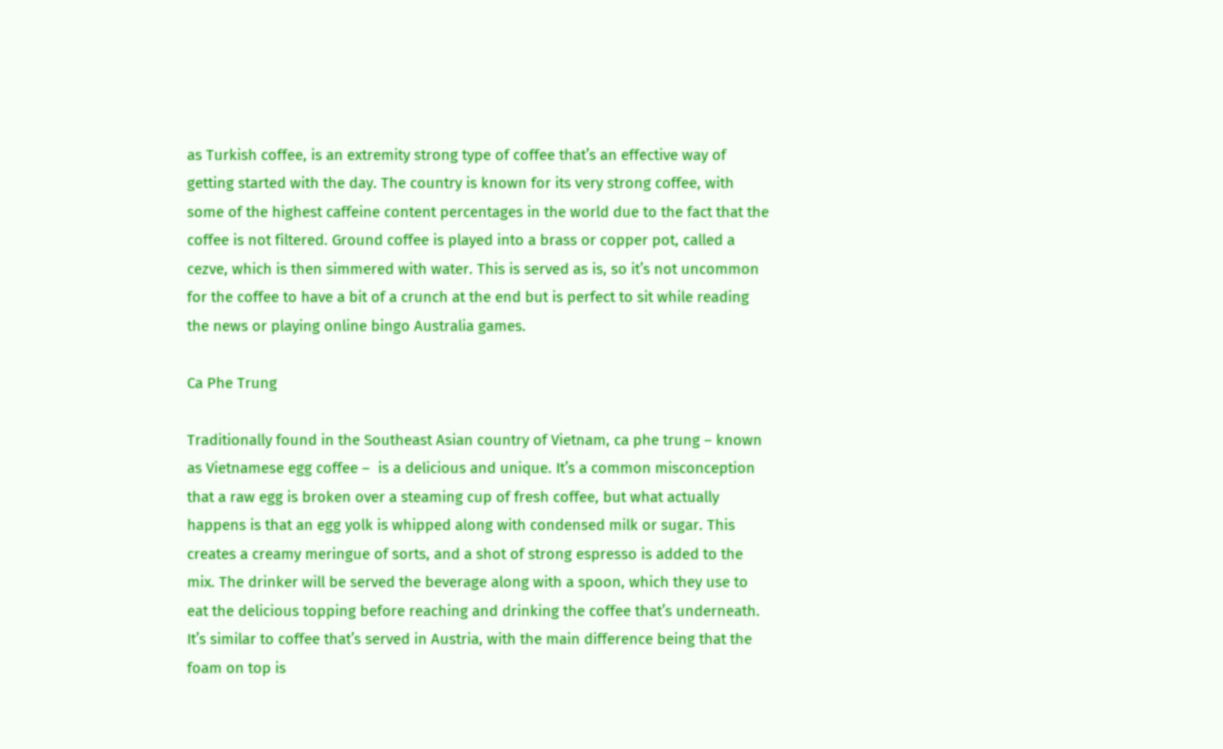as Turkish coffee, is an extremity strong type of coffee that’s an effective way of getting started with the day. The country is known for its very strong coffee, with some of the highest caffeine content percentages in the world due to the fact that the coffee is not filtered. Ground coffee is played into a brass or copper pot, called a cezve, which is then simmered with water. This is served as is, so it’s not uncommon for the coffee to have a bit of a crunch at the end but is perfect to sit while reading the news or playing online bingo Australia games.

Ca Phe Trung

Traditionally found in the Southeast Asian country of Vietnam, ca phe trung – known as Vietnamese egg coffee –  is a delicious and unique. It’s a common misconception that a raw egg is broken over a steaming cup of fresh coffee, but what actually happens is that an egg yolk is whipped along with condensed milk or sugar. This creates a creamy meringue of sorts, and a shot of strong espresso is added to the mix. The drinker will be served the beverage along with a spoon, which they use to eat the delicious topping before reaching and drinking the coffee that’s underneath. It’s similar to coffee that’s served in Austria, with the main difference being that the foam on top is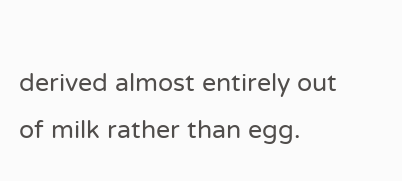derived almost entirely out of milk rather than egg.